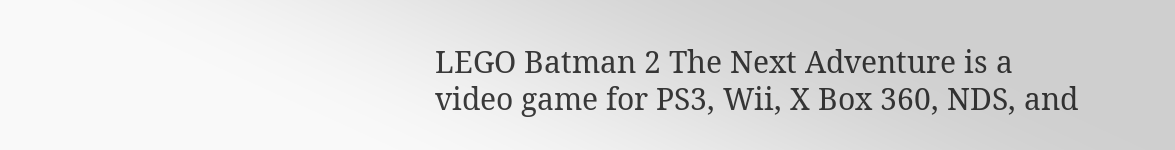LEGO Batman 2 The Next Adventure is a video game for PS3, Wii, X Box 360, NDS, and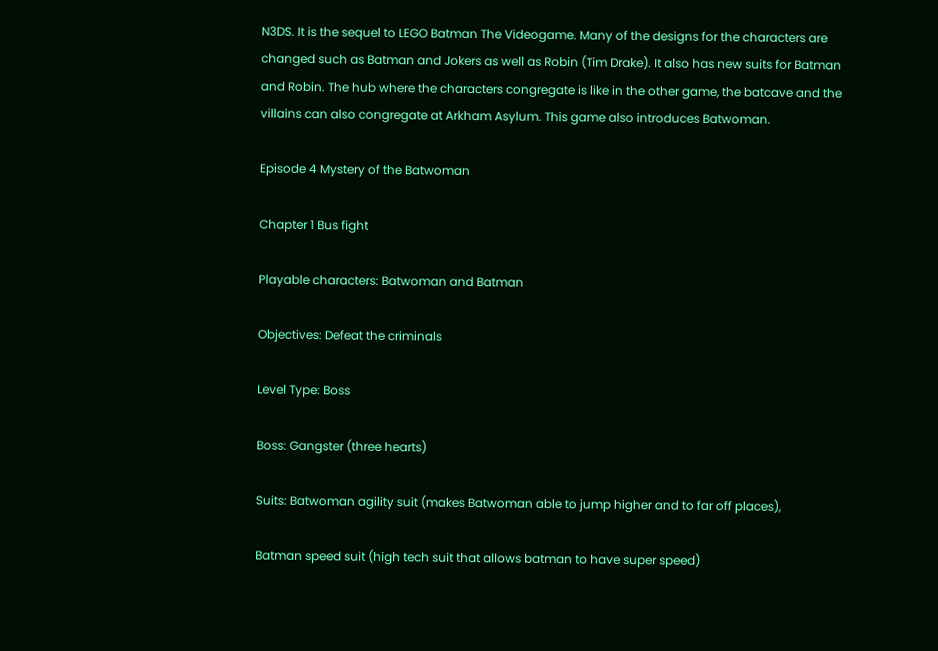N3DS. It is the sequel to LEGO Batman The Videogame. Many of the designs for the characters are changed such as Batman and Jokers as well as Robin (Tim Drake). It also has new suits for Batman and Robin. The hub where the characters congregate is like in the other game, the batcave and the villains can also congregate at Arkham Asylum. This game also introduces Batwoman.

Episode 4 Mystery of the Batwoman

Chapter 1 Bus fight

Playable characters: Batwoman and Batman

Objectives: Defeat the criminals

Level Type: Boss

Boss: Gangster (three hearts)

Suits: Batwoman agility suit (makes Batwoman able to jump higher and to far off places),

Batman speed suit (high tech suit that allows batman to have super speed)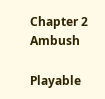Chapter 2 Ambush

Playable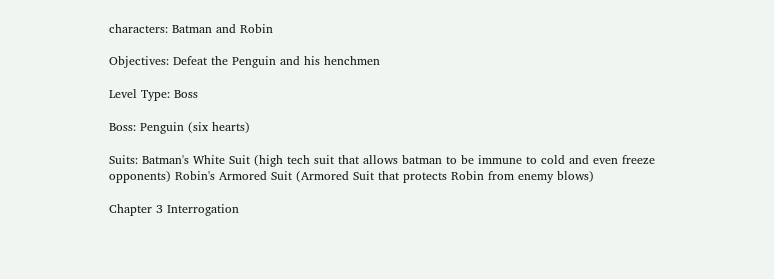characters: Batman and Robin

Objectives: Defeat the Penguin and his henchmen

Level Type: Boss

Boss: Penguin (six hearts)

Suits: Batman's White Suit (high tech suit that allows batman to be immune to cold and even freeze opponents) Robin's Armored Suit (Armored Suit that protects Robin from enemy blows)

Chapter 3 Interrogation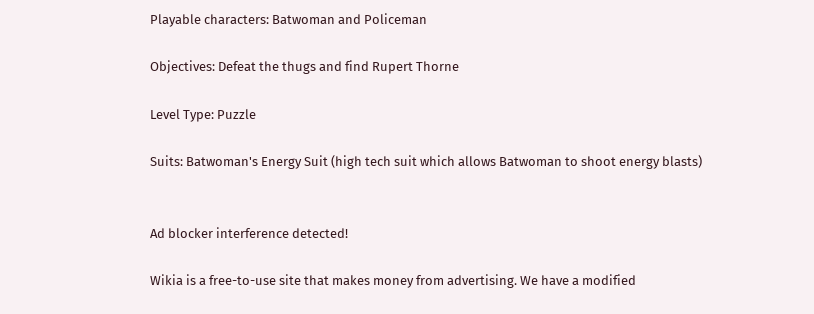Playable characters: Batwoman and Policeman

Objectives: Defeat the thugs and find Rupert Thorne

Level Type: Puzzle

Suits: Batwoman's Energy Suit (high tech suit which allows Batwoman to shoot energy blasts)


Ad blocker interference detected!

Wikia is a free-to-use site that makes money from advertising. We have a modified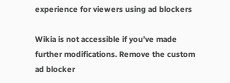experience for viewers using ad blockers

Wikia is not accessible if you’ve made further modifications. Remove the custom ad blocker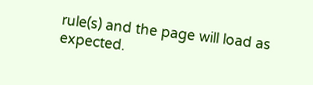rule(s) and the page will load as expected.